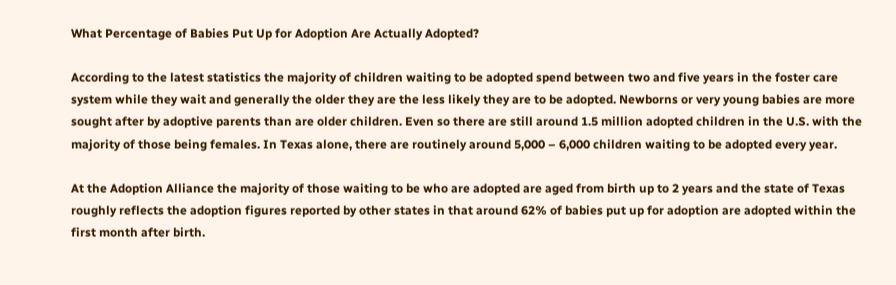What Percentage of Babies Put Up for Adoption Are Actually Adopted?

According to the latest statistics the majority of children waiting to be adopted spend between two and five years in the foster care system while they wait and generally the older they are the less likely they are to be adopted. Newborns or very young babies are more sought after by adoptive parents than are older children. Even so there are still around 1.5 million adopted children in the U.S. with the majority of those being females. In Texas alone, there are routinely around 5,000 – 6,000 children waiting to be adopted every year.

At the Adoption Alliance the majority of those waiting to be who are adopted are aged from birth up to 2 years and the state of Texas roughly reflects the adoption figures reported by other states in that around 62% of babies put up for adoption are adopted within the first month after birth.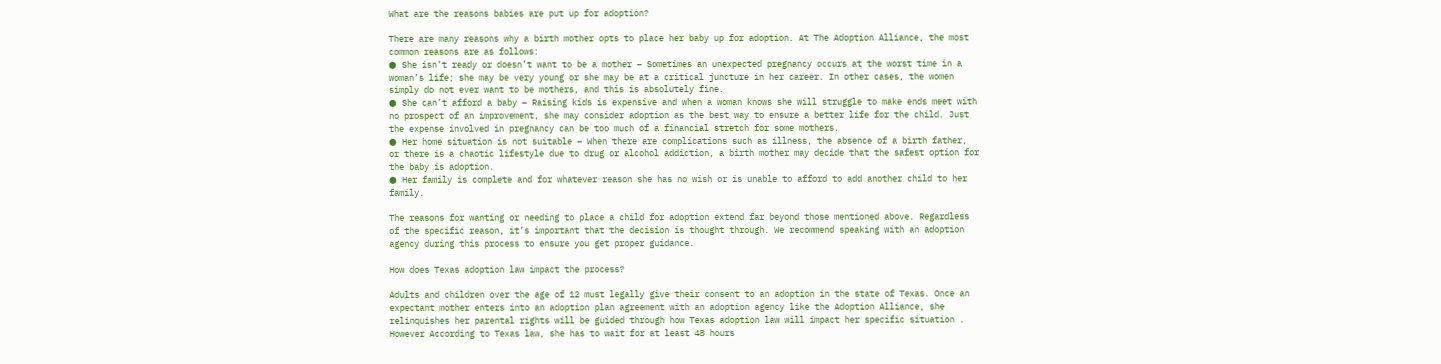What are the reasons babies are put up for adoption?

There are many reasons why a birth mother opts to place her baby up for adoption. At The Adoption Alliance, the most common reasons are as follows:
● She isn’t ready or doesn’t want to be a mother – Sometimes an unexpected pregnancy occurs at the worst time in a woman’s life; she may be very young or she may be at a critical juncture in her career. In other cases, the women simply do not ever want to be mothers, and this is absolutely fine.
● She can’t afford a baby – Raising kids is expensive and when a woman knows she will struggle to make ends meet with no prospect of an improvement, she may consider adoption as the best way to ensure a better life for the child. Just the expense involved in pregnancy can be too much of a financial stretch for some mothers.
● Her home situation is not suitable – When there are complications such as illness, the absence of a birth father, or there is a chaotic lifestyle due to drug or alcohol addiction, a birth mother may decide that the safest option for the baby is adoption.
● Her family is complete and for whatever reason she has no wish or is unable to afford to add another child to her family.

The reasons for wanting or needing to place a child for adoption extend far beyond those mentioned above. Regardless of the specific reason, it’s important that the decision is thought through. We recommend speaking with an adoption agency during this process to ensure you get proper guidance.

How does Texas adoption law impact the process?

Adults and children over the age of 12 must legally give their consent to an adoption in the state of Texas. Once an expectant mother enters into an adoption plan agreement with an adoption agency like the Adoption Alliance, she relinquishes her parental rights will be guided through how Texas adoption law will impact her specific situation . However According to Texas law, she has to wait for at least 48 hours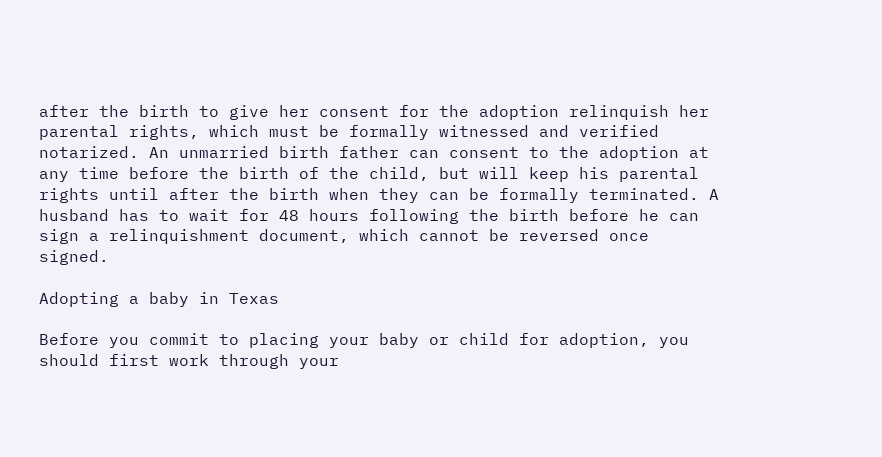after the birth to give her consent for the adoption relinquish her parental rights, which must be formally witnessed and verified notarized. An unmarried birth father can consent to the adoption at any time before the birth of the child, but will keep his parental rights until after the birth when they can be formally terminated. A husband has to wait for 48 hours following the birth before he can sign a relinquishment document, which cannot be reversed once signed.

Adopting a baby in Texas

Before you commit to placing your baby or child for adoption, you should first work through your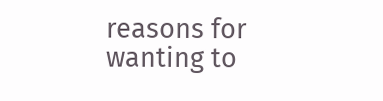reasons for wanting to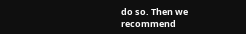do so. Then we recommend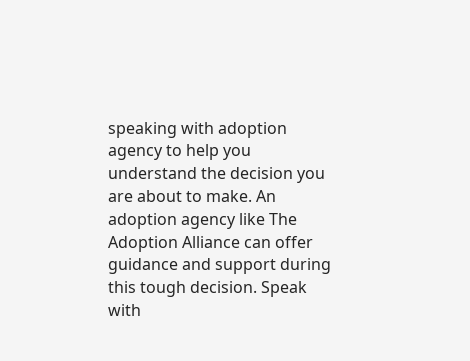speaking with adoption agency to help you understand the decision you are about to make. An adoption agency like The Adoption Alliance can offer guidance and support during this tough decision. Speak with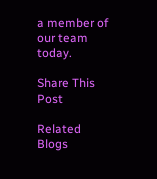a member of our team today.

Share This Post

Related Blogs